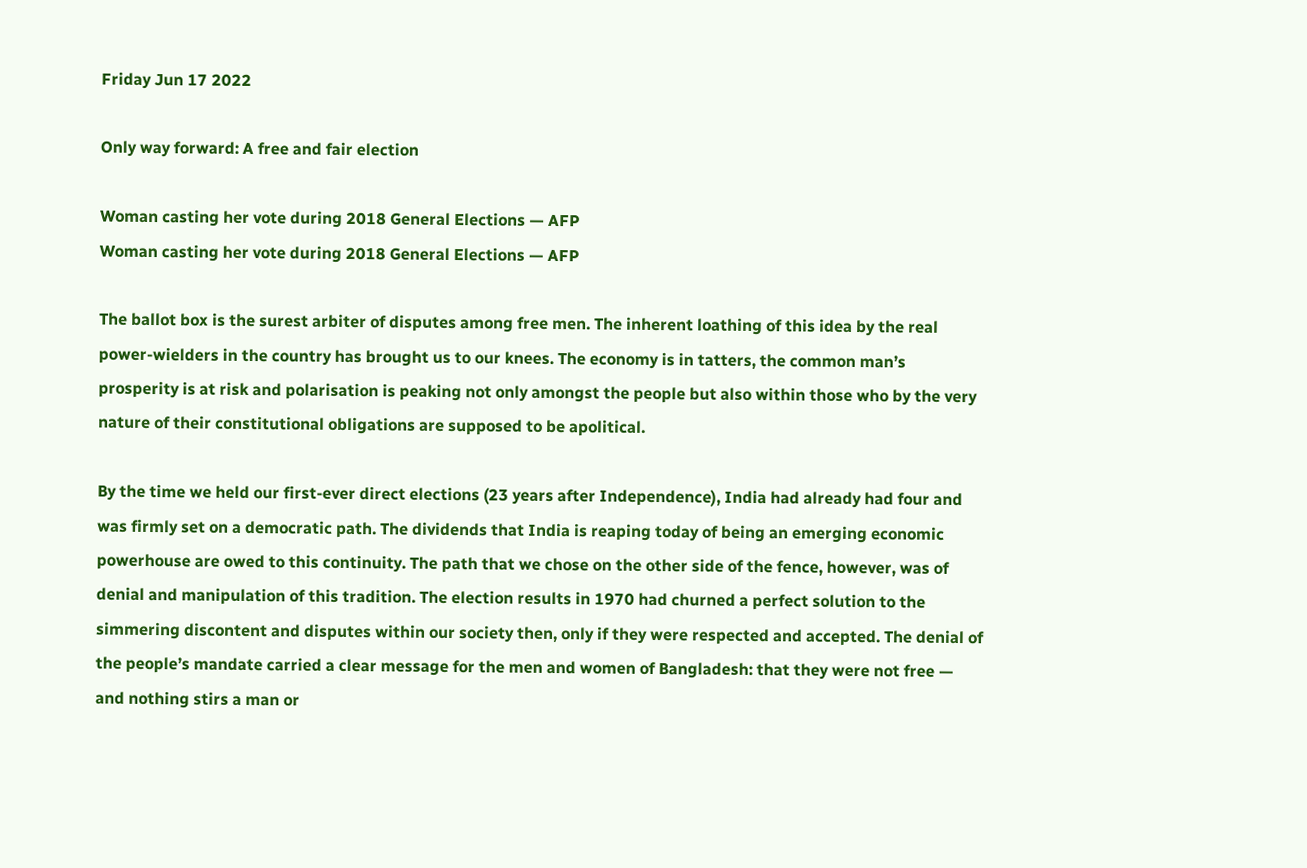Friday Jun 17 2022

Only way forward: A free and fair election

Woman casting her vote during 2018 General Elections — AFP
Woman casting her vote during 2018 General Elections — AFP

The ballot box is the surest arbiter of disputes among free men. The inherent loathing of this idea by the real power-wielders in the country has brought us to our knees. The economy is in tatters, the common man’s prosperity is at risk and polarisation is peaking not only amongst the people but also within those who by the very nature of their constitutional obligations are supposed to be apolitical.

By the time we held our first-ever direct elections (23 years after Independence), India had already had four and was firmly set on a democratic path. The dividends that India is reaping today of being an emerging economic powerhouse are owed to this continuity. The path that we chose on the other side of the fence, however, was of denial and manipulation of this tradition. The election results in 1970 had churned a perfect solution to the simmering discontent and disputes within our society then, only if they were respected and accepted. The denial of the people’s mandate carried a clear message for the men and women of Bangladesh: that they were not free — and nothing stirs a man or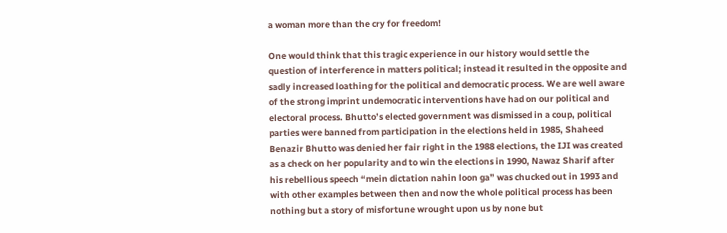a woman more than the cry for freedom!

One would think that this tragic experience in our history would settle the question of interference in matters political; instead it resulted in the opposite and sadly increased loathing for the political and democratic process. We are well aware of the strong imprint undemocratic interventions have had on our political and electoral process. Bhutto’s elected government was dismissed in a coup, political parties were banned from participation in the elections held in 1985, Shaheed Benazir Bhutto was denied her fair right in the 1988 elections, the IJI was created as a check on her popularity and to win the elections in 1990, Nawaz Sharif after his rebellious speech “mein dictation nahin loon ga” was chucked out in 1993 and with other examples between then and now the whole political process has been nothing but a story of misfortune wrought upon us by none but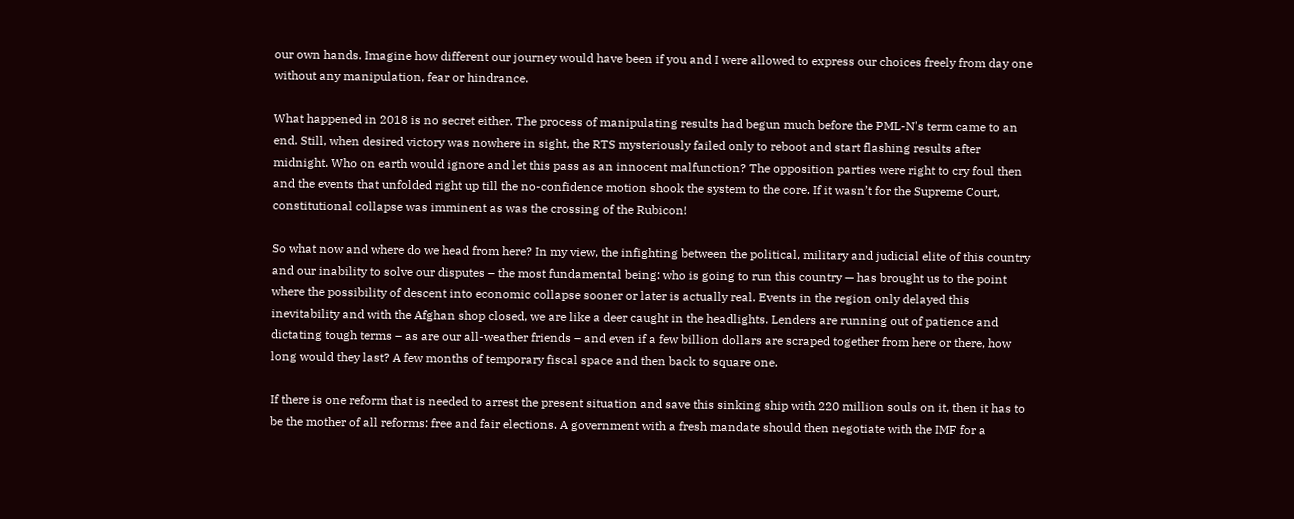our own hands. Imagine how different our journey would have been if you and I were allowed to express our choices freely from day one without any manipulation, fear or hindrance.

What happened in 2018 is no secret either. The process of manipulating results had begun much before the PML-N's term came to an end. Still, when desired victory was nowhere in sight, the RTS mysteriously failed only to reboot and start flashing results after midnight. Who on earth would ignore and let this pass as an innocent malfunction? The opposition parties were right to cry foul then and the events that unfolded right up till the no-confidence motion shook the system to the core. If it wasn’t for the Supreme Court, constitutional collapse was imminent as was the crossing of the Rubicon!

So what now and where do we head from here? In my view, the infighting between the political, military and judicial elite of this country and our inability to solve our disputes – the most fundamental being: who is going to run this country — has brought us to the point where the possibility of descent into economic collapse sooner or later is actually real. Events in the region only delayed this inevitability and with the Afghan shop closed, we are like a deer caught in the headlights. Lenders are running out of patience and dictating tough terms – as are our all-weather friends – and even if a few billion dollars are scraped together from here or there, how long would they last? A few months of temporary fiscal space and then back to square one.

If there is one reform that is needed to arrest the present situation and save this sinking ship with 220 million souls on it, then it has to be the mother of all reforms: free and fair elections. A government with a fresh mandate should then negotiate with the IMF for a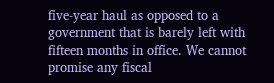five-year haul as opposed to a government that is barely left with fifteen months in office. We cannot promise any fiscal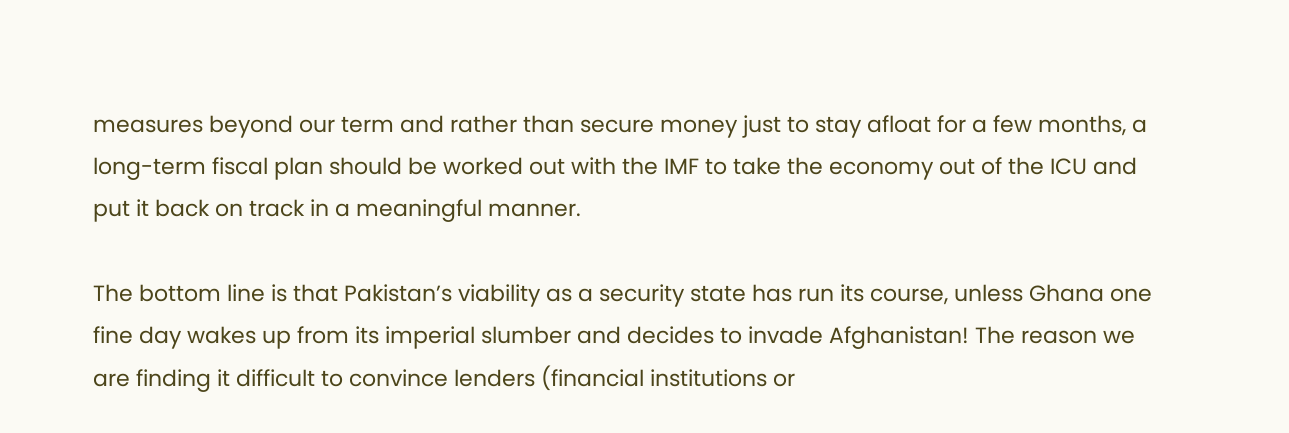measures beyond our term and rather than secure money just to stay afloat for a few months, a long-term fiscal plan should be worked out with the IMF to take the economy out of the ICU and put it back on track in a meaningful manner.

The bottom line is that Pakistan’s viability as a security state has run its course, unless Ghana one fine day wakes up from its imperial slumber and decides to invade Afghanistan! The reason we are finding it difficult to convince lenders (financial institutions or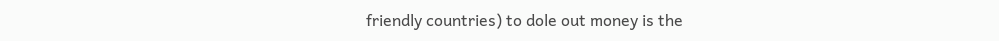friendly countries) to dole out money is the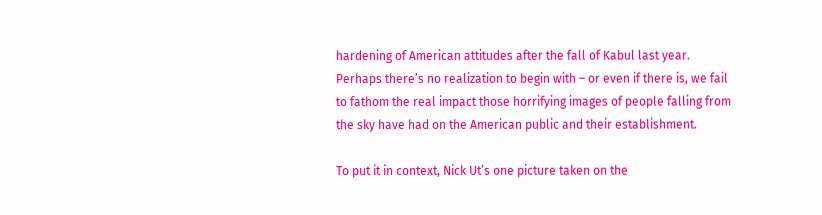hardening of American attitudes after the fall of Kabul last year. Perhaps there’s no realization to begin with – or even if there is, we fail to fathom the real impact those horrifying images of people falling from the sky have had on the American public and their establishment.

To put it in context, Nick Ut’s one picture taken on the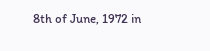8th of June, 1972 in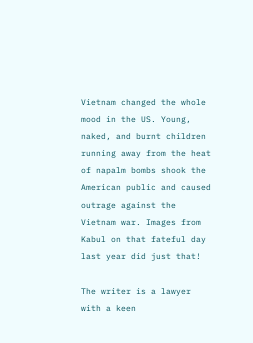Vietnam changed the whole mood in the US. Young, naked, and burnt children running away from the heat of napalm bombs shook the American public and caused outrage against the Vietnam war. Images from Kabul on that fateful day last year did just that!

The writer is a lawyer with a keen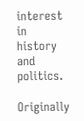interest in history and politics.

Originally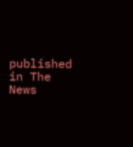published in The News